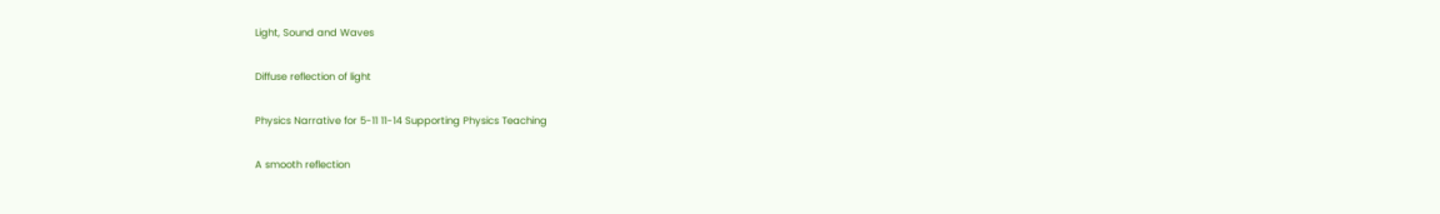Light, Sound and Waves

Diffuse reflection of light

Physics Narrative for 5-11 11-14 Supporting Physics Teaching

A smooth reflection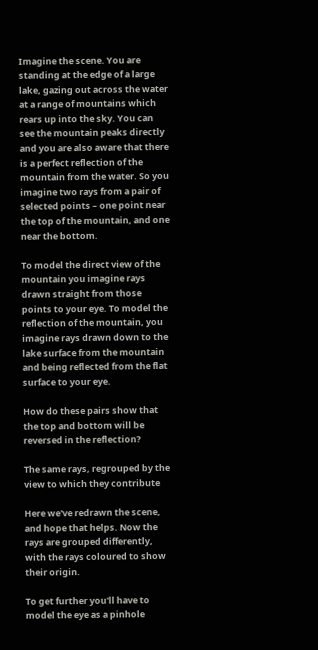Imagine the scene. You are standing at the edge of a large lake, gazing out across the water at a range of mountains which rears up into the sky. You can see the mountain peaks directly and you are also aware that there is a perfect reflection of the mountain from the water. So you imagine two rays from a pair of selected points – one point near the top of the mountain, and one near the bottom.

To model the direct view of the mountain you imagine rays drawn straight from those points to your eye. To model the reflection of the mountain, you imagine rays drawn down to the lake surface from the mountain and being reflected from the flat surface to your eye.

How do these pairs show that the top and bottom will be reversed in the reflection?

The same rays, regrouped by the view to which they contribute

Here we've redrawn the scene, and hope that helps. Now the rays are grouped differently, with the rays coloured to show their origin.

To get further you'll have to model the eye as a pinhole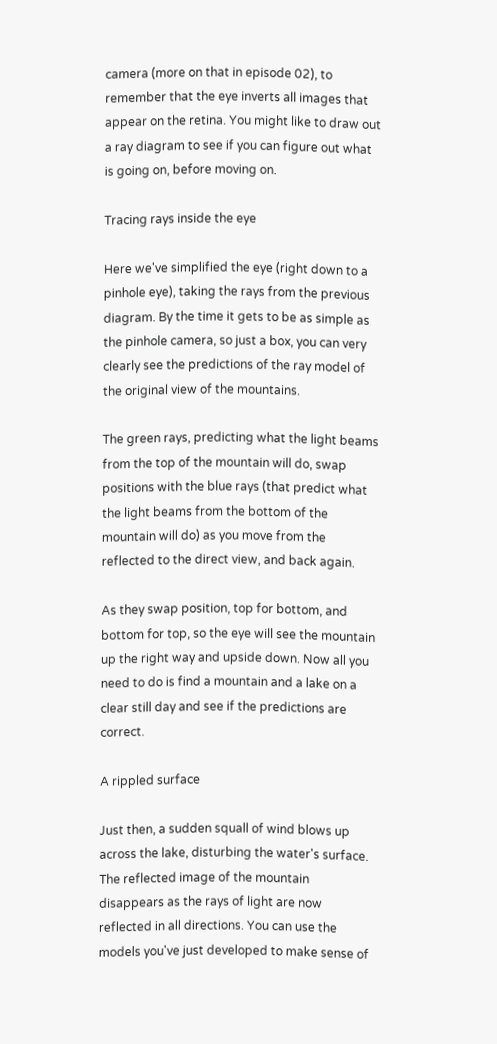camera (more on that in episode 02), to remember that the eye inverts all images that appear on the retina. You might like to draw out a ray diagram to see if you can figure out what is going on, before moving on.

Tracing rays inside the eye

Here we've simplified the eye (right down to a pinhole eye), taking the rays from the previous diagram. By the time it gets to be as simple as the pinhole camera, so just a box, you can very clearly see the predictions of the ray model of the original view of the mountains.

The green rays, predicting what the light beams from the top of the mountain will do, swap positions with the blue rays (that predict what the light beams from the bottom of the mountain will do) as you move from the reflected to the direct view, and back again.

As they swap position, top for bottom, and bottom for top, so the eye will see the mountain up the right way and upside down. Now all you need to do is find a mountain and a lake on a clear still day and see if the predictions are correct.

A rippled surface

Just then, a sudden squall of wind blows up across the lake, disturbing the water's surface. The reflected image of the mountain disappears as the rays of light are now reflected in all directions. You can use the models you've just developed to make sense of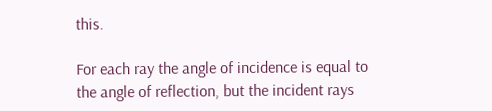this.

For each ray the angle of incidence is equal to the angle of reflection, but the incident rays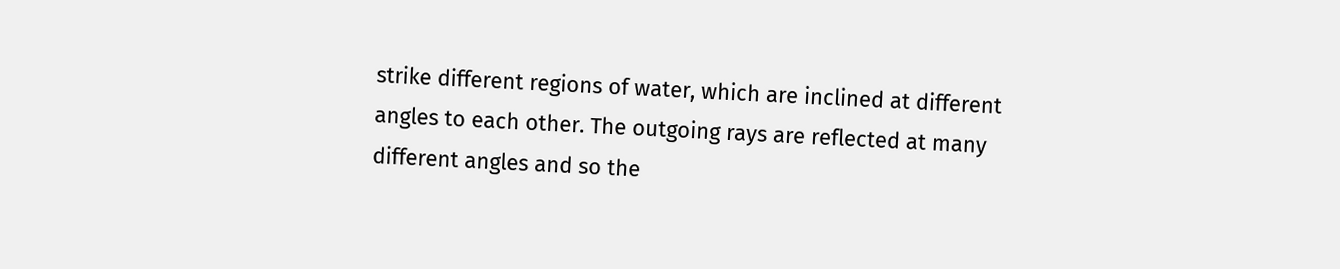strike different regions of water, which are inclined at different angles to each other. The outgoing rays are reflected at many different angles and so the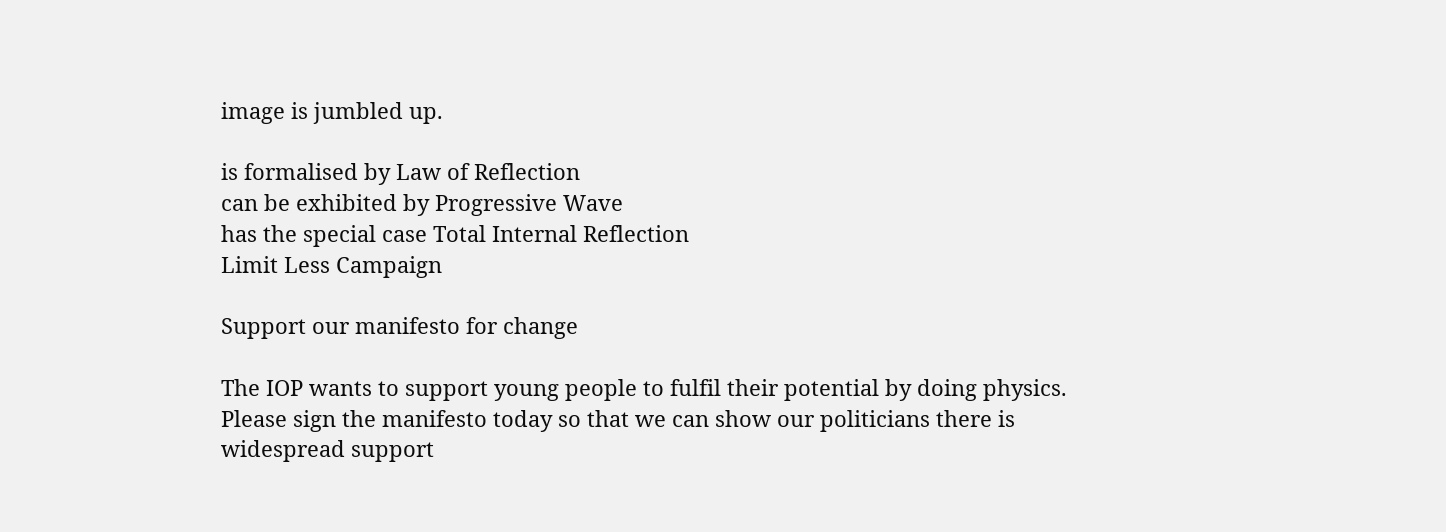image is jumbled up.

is formalised by Law of Reflection
can be exhibited by Progressive Wave
has the special case Total Internal Reflection
Limit Less Campaign

Support our manifesto for change

The IOP wants to support young people to fulfil their potential by doing physics. Please sign the manifesto today so that we can show our politicians there is widespread support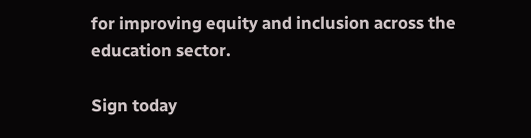for improving equity and inclusion across the education sector.

Sign today